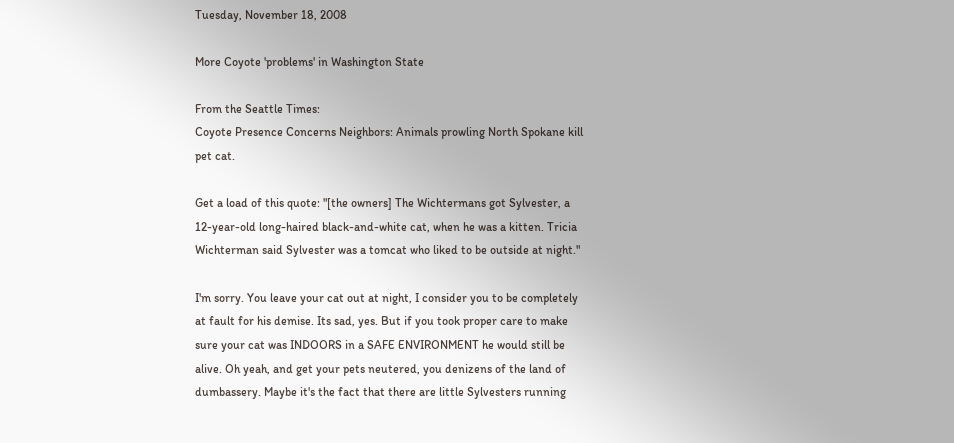Tuesday, November 18, 2008

More Coyote 'problems' in Washington State

From the Seattle Times:
Coyote Presence Concerns Neighbors: Animals prowling North Spokane kill pet cat.

Get a load of this quote: "[the owners] The Wichtermans got Sylvester, a 12-year-old long-haired black-and-white cat, when he was a kitten. Tricia Wichterman said Sylvester was a tomcat who liked to be outside at night."

I'm sorry. You leave your cat out at night, I consider you to be completely at fault for his demise. Its sad, yes. But if you took proper care to make sure your cat was INDOORS in a SAFE ENVIRONMENT he would still be alive. Oh yeah, and get your pets neutered, you denizens of the land of dumbassery. Maybe it's the fact that there are little Sylvesters running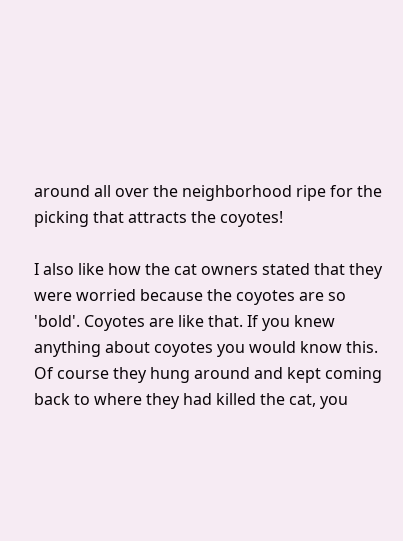around all over the neighborhood ripe for the picking that attracts the coyotes!

I also like how the cat owners stated that they were worried because the coyotes are so 'bold'. Coyotes are like that. If you knew anything about coyotes you would know this. Of course they hung around and kept coming back to where they had killed the cat, you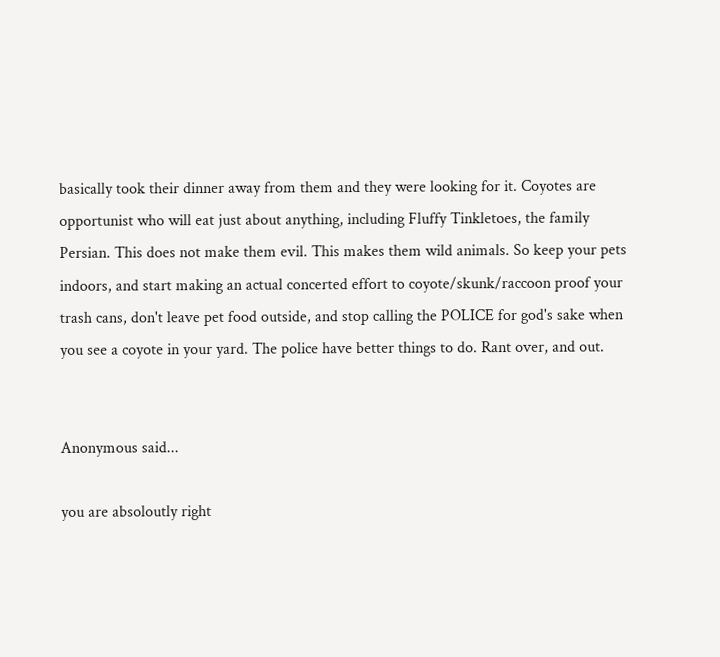basically took their dinner away from them and they were looking for it. Coyotes are opportunist who will eat just about anything, including Fluffy Tinkletoes, the family Persian. This does not make them evil. This makes them wild animals. So keep your pets indoors, and start making an actual concerted effort to coyote/skunk/raccoon proof your trash cans, don't leave pet food outside, and stop calling the POLICE for god's sake when you see a coyote in your yard. The police have better things to do. Rant over, and out.


Anonymous said...

you are absoloutly right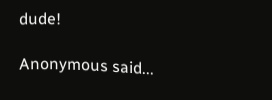dude!

Anonymous said...